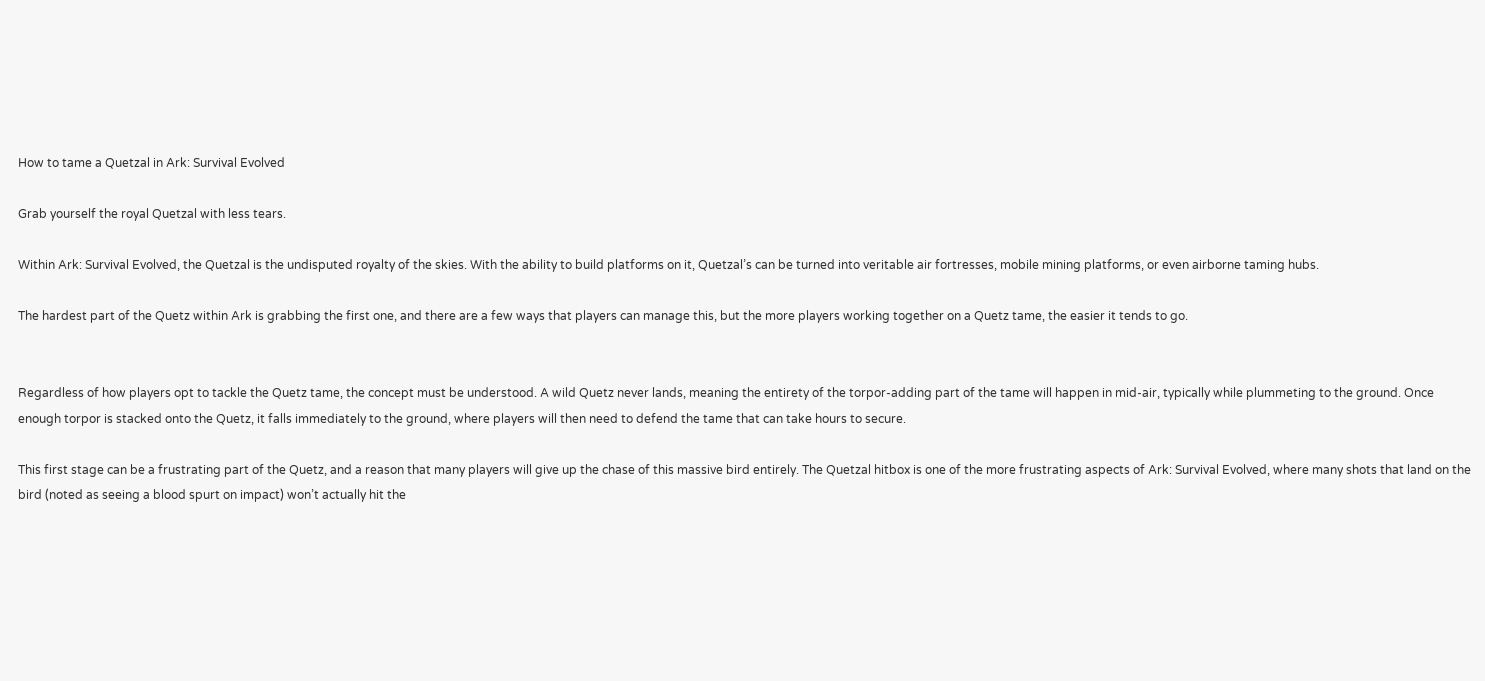How to tame a Quetzal in Ark: Survival Evolved

Grab yourself the royal Quetzal with less tears.

Within Ark: Survival Evolved, the Quetzal is the undisputed royalty of the skies. With the ability to build platforms on it, Quetzal’s can be turned into veritable air fortresses, mobile mining platforms, or even airborne taming hubs.

The hardest part of the Quetz within Ark is grabbing the first one, and there are a few ways that players can manage this, but the more players working together on a Quetz tame, the easier it tends to go.


Regardless of how players opt to tackle the Quetz tame, the concept must be understood. A wild Quetz never lands, meaning the entirety of the torpor-adding part of the tame will happen in mid-air, typically while plummeting to the ground. Once enough torpor is stacked onto the Quetz, it falls immediately to the ground, where players will then need to defend the tame that can take hours to secure.

This first stage can be a frustrating part of the Quetz, and a reason that many players will give up the chase of this massive bird entirely. The Quetzal hitbox is one of the more frustrating aspects of Ark: Survival Evolved, where many shots that land on the bird (noted as seeing a blood spurt on impact) won’t actually hit the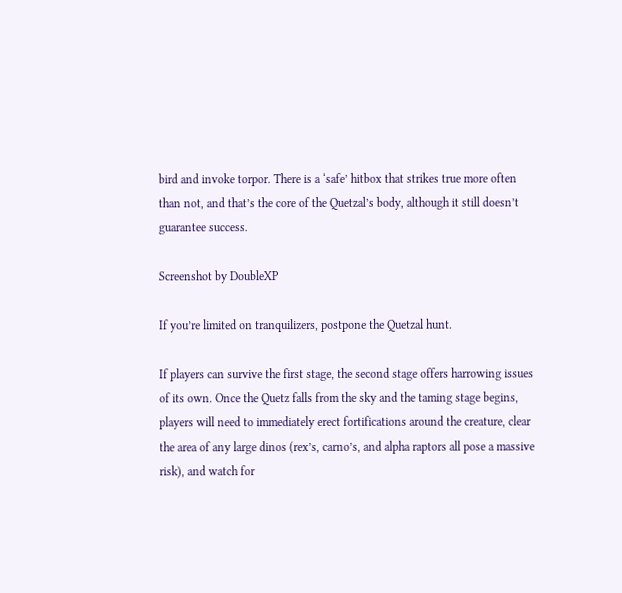bird and invoke torpor. There is a ‘safe’ hitbox that strikes true more often than not, and that’s the core of the Quetzal’s body, although it still doesn’t guarantee success.

Screenshot by DoubleXP

If you’re limited on tranquilizers, postpone the Quetzal hunt.

If players can survive the first stage, the second stage offers harrowing issues of its own. Once the Quetz falls from the sky and the taming stage begins, players will need to immediately erect fortifications around the creature, clear the area of any large dinos (rex’s, carno’s, and alpha raptors all pose a massive risk), and watch for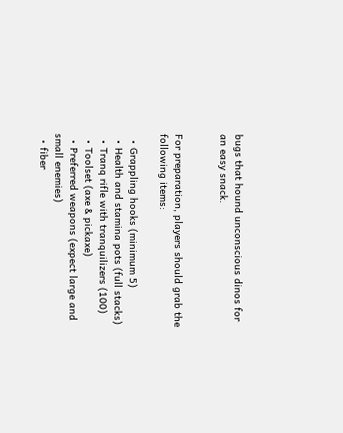bugs that hound unconscious dinos for an easy snack.


For preparation, players should grab the following items:

  • Grappling hooks (minimum 5)
  • Health and stamina pots (full stacks)
  • Tranq rifle with tranquilizers (100)
  • Toolset (axe & pickaxe)
  • Preferred weapons (expect large and small enemies)
  • fiber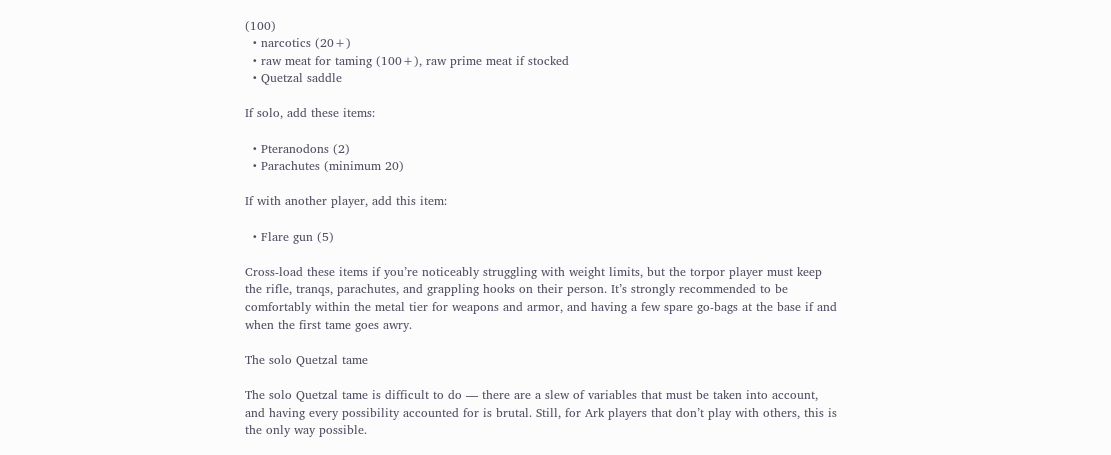(100)
  • narcotics (20+)
  • raw meat for taming (100+), raw prime meat if stocked
  • Quetzal saddle

If solo, add these items:

  • Pteranodons (2)
  • Parachutes (minimum 20)

If with another player, add this item:

  • Flare gun (5)

Cross-load these items if you’re noticeably struggling with weight limits, but the torpor player must keep the rifle, tranqs, parachutes, and grappling hooks on their person. It’s strongly recommended to be comfortably within the metal tier for weapons and armor, and having a few spare go-bags at the base if and when the first tame goes awry.

The solo Quetzal tame

The solo Quetzal tame is difficult to do — there are a slew of variables that must be taken into account, and having every possibility accounted for is brutal. Still, for Ark players that don’t play with others, this is the only way possible.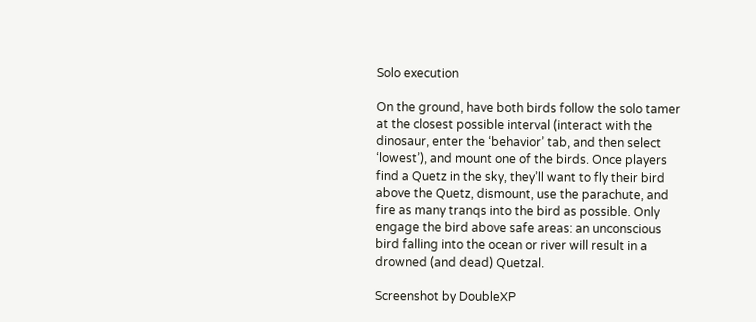Solo execution

On the ground, have both birds follow the solo tamer at the closest possible interval (interact with the dinosaur, enter the ‘behavior’ tab, and then select ‘lowest’), and mount one of the birds. Once players find a Quetz in the sky, they’ll want to fly their bird above the Quetz, dismount, use the parachute, and fire as many tranqs into the bird as possible. Only engage the bird above safe areas: an unconscious bird falling into the ocean or river will result in a drowned (and dead) Quetzal.

Screenshot by DoubleXP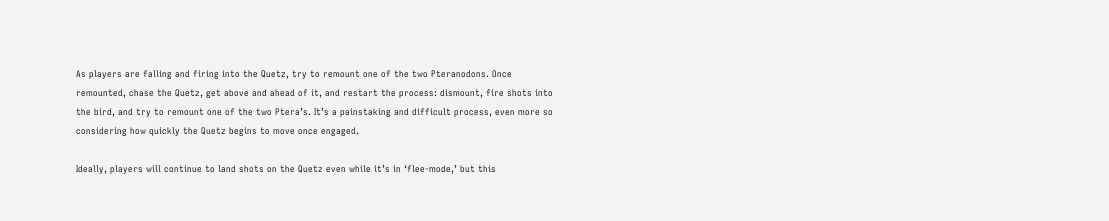As players are falling and firing into the Quetz, try to remount one of the two Pteranodons. Once remounted, chase the Quetz, get above and ahead of it, and restart the process: dismount, fire shots into the bird, and try to remount one of the two Ptera’s. It’s a painstaking and difficult process, even more so considering how quickly the Quetz begins to move once engaged.

Ideally, players will continue to land shots on the Quetz even while it’s in ‘flee-mode,’ but this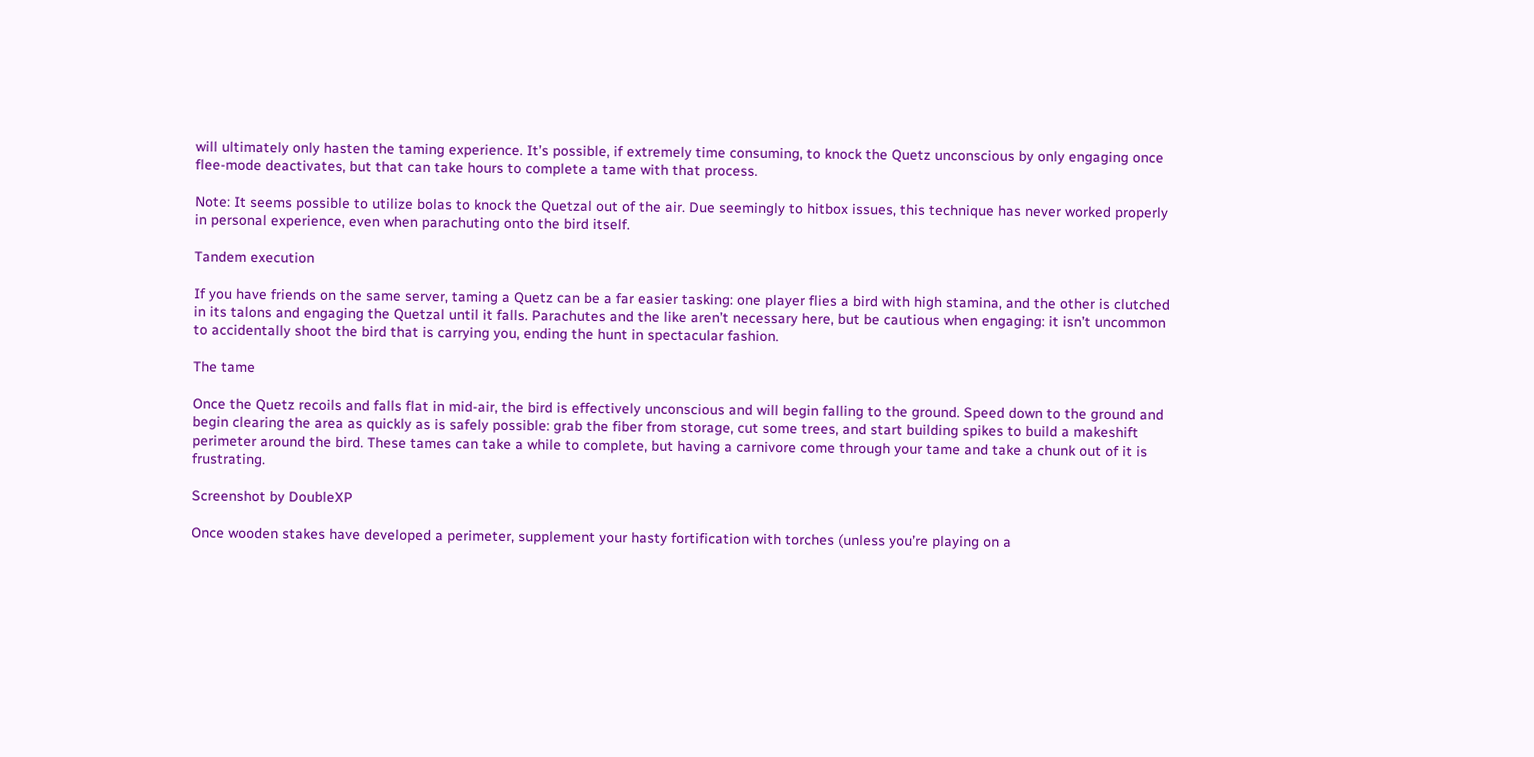will ultimately only hasten the taming experience. It’s possible, if extremely time consuming, to knock the Quetz unconscious by only engaging once flee-mode deactivates, but that can take hours to complete a tame with that process.

Note: It seems possible to utilize bolas to knock the Quetzal out of the air. Due seemingly to hitbox issues, this technique has never worked properly in personal experience, even when parachuting onto the bird itself.

Tandem execution

If you have friends on the same server, taming a Quetz can be a far easier tasking: one player flies a bird with high stamina, and the other is clutched in its talons and engaging the Quetzal until it falls. Parachutes and the like aren’t necessary here, but be cautious when engaging: it isn’t uncommon to accidentally shoot the bird that is carrying you, ending the hunt in spectacular fashion.

The tame

Once the Quetz recoils and falls flat in mid-air, the bird is effectively unconscious and will begin falling to the ground. Speed down to the ground and begin clearing the area as quickly as is safely possible: grab the fiber from storage, cut some trees, and start building spikes to build a makeshift perimeter around the bird. These tames can take a while to complete, but having a carnivore come through your tame and take a chunk out of it is frustrating.

Screenshot by DoubleXP

Once wooden stakes have developed a perimeter, supplement your hasty fortification with torches (unless you’re playing on a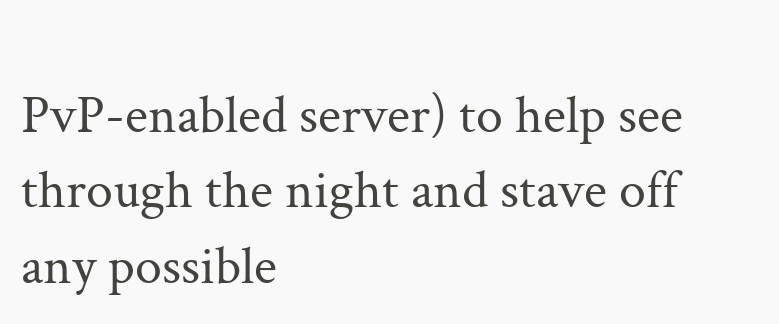PvP-enabled server) to help see through the night and stave off any possible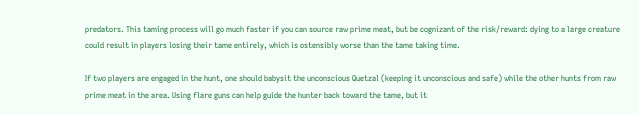predators. This taming process will go much faster if you can source raw prime meat, but be cognizant of the risk/reward: dying to a large creature could result in players losing their tame entirely, which is ostensibly worse than the tame taking time.

If two players are engaged in the hunt, one should babysit the unconscious Quetzal (keeping it unconscious and safe) while the other hunts from raw prime meat in the area. Using flare guns can help guide the hunter back toward the tame, but it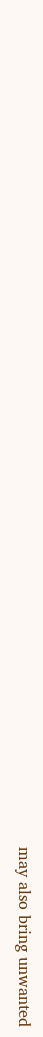may also bring unwanted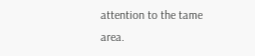attention to the tame area.